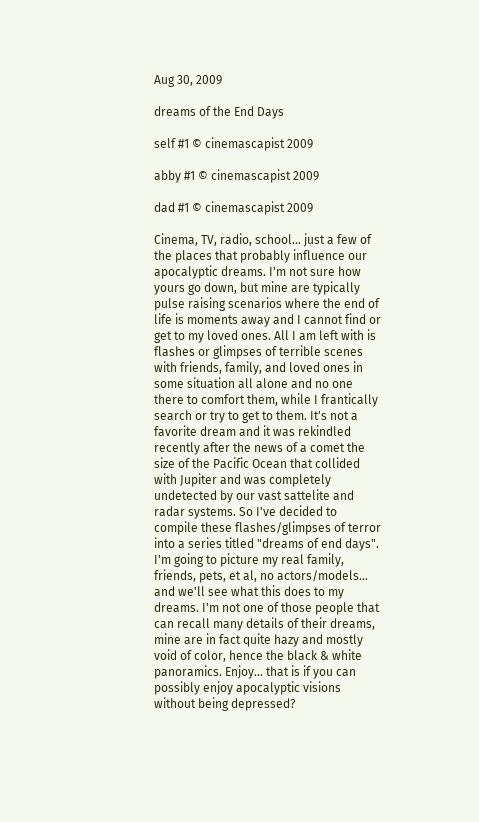Aug 30, 2009

dreams of the End Days

self #1 © cinemascapist 2009

abby #1 © cinemascapist 2009

dad #1 © cinemascapist 2009

Cinema, TV, radio, school... just a few of the places that probably influence our apocalyptic dreams. I'm not sure how yours go down, but mine are typically pulse raising scenarios where the end of life is moments away and I cannot find or get to my loved ones. All I am left with is flashes or glimpses of terrible scenes with friends, family, and loved ones in some situation all alone and no one there to comfort them, while I frantically search or try to get to them. It's not a favorite dream and it was rekindled recently after the news of a comet the size of the Pacific Ocean that collided with Jupiter and was completely undetected by our vast sattelite and radar systems. So I've decided to compile these flashes/glimpses of terror into a series titled "dreams of end days". I'm going to picture my real family, friends, pets, et al, no actors/models... and we'll see what this does to my dreams. I'm not one of those people that can recall many details of their dreams, mine are in fact quite hazy and mostly void of color, hence the black & white panoramics. Enjoy... that is if you can possibly enjoy apocalyptic visions without being depressed?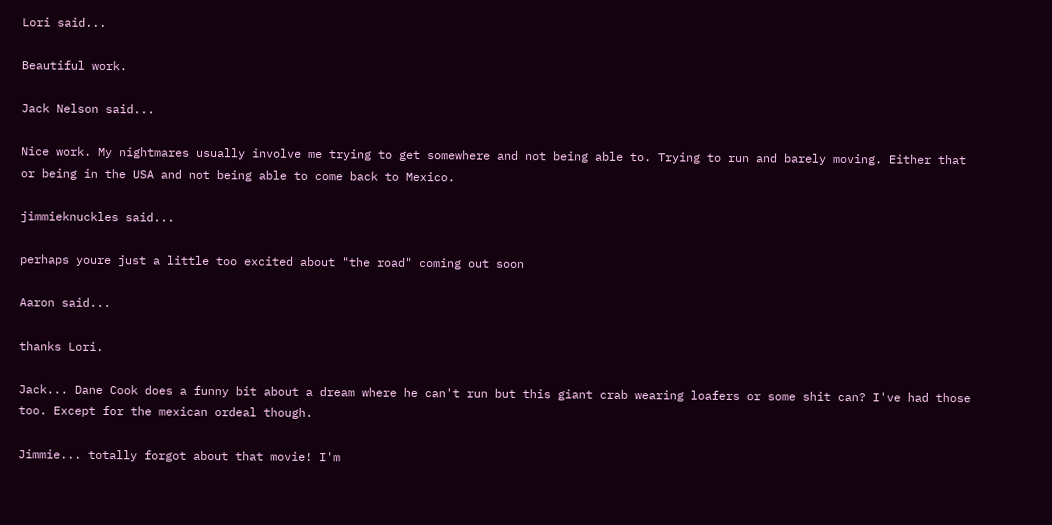Lori said...

Beautiful work.

Jack Nelson said...

Nice work. My nightmares usually involve me trying to get somewhere and not being able to. Trying to run and barely moving. Either that or being in the USA and not being able to come back to Mexico.

jimmieknuckles said...

perhaps youre just a little too excited about "the road" coming out soon

Aaron said...

thanks Lori.

Jack... Dane Cook does a funny bit about a dream where he can't run but this giant crab wearing loafers or some shit can? I've had those too. Except for the mexican ordeal though.

Jimmie... totally forgot about that movie! I'm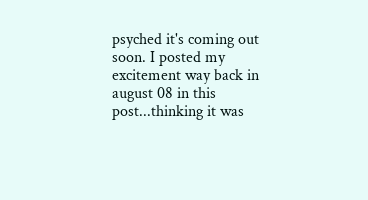psyched it's coming out soon. I posted my excitement way back in august 08 in this post...thinking it was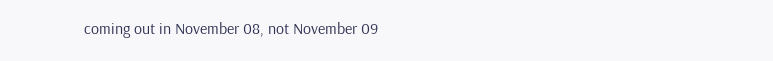coming out in November 08, not November 09